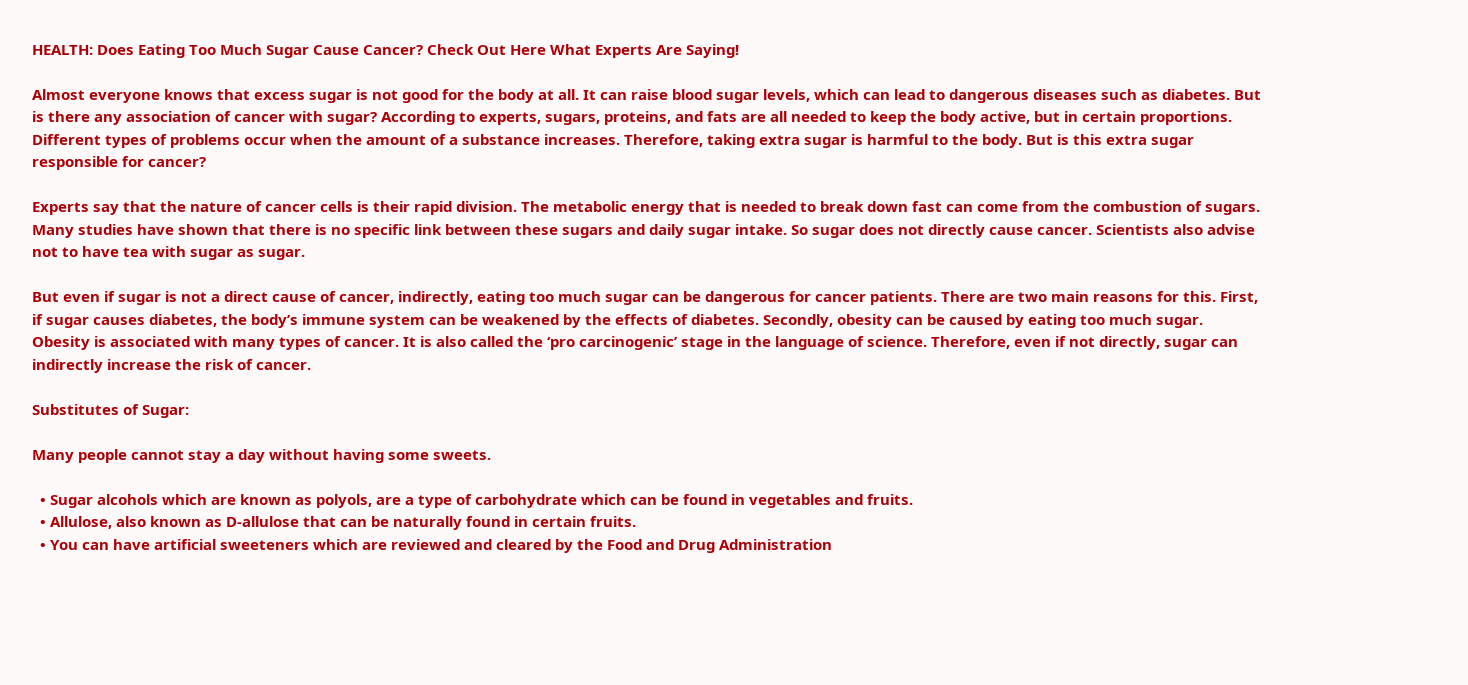HEALTH: Does Eating Too Much Sugar Cause Cancer? Check Out Here What Experts Are Saying!

Almost everyone knows that excess sugar is not good for the body at all. It can raise blood sugar levels, which can lead to dangerous diseases such as diabetes. But is there any association of cancer with sugar? According to experts, sugars, proteins, and fats are all needed to keep the body active, but in certain proportions. Different types of problems occur when the amount of a substance increases. Therefore, taking extra sugar is harmful to the body. But is this extra sugar responsible for cancer?

Experts say that the nature of cancer cells is their rapid division. The metabolic energy that is needed to break down fast can come from the combustion of sugars. Many studies have shown that there is no specific link between these sugars and daily sugar intake. So sugar does not directly cause cancer. Scientists also advise not to have tea with sugar as sugar.

But even if sugar is not a direct cause of cancer, indirectly, eating too much sugar can be dangerous for cancer patients. There are two main reasons for this. First, if sugar causes diabetes, the body’s immune system can be weakened by the effects of diabetes. Secondly, obesity can be caused by eating too much sugar. Obesity is associated with many types of cancer. It is also called the ‘pro carcinogenic’ stage in the language of science. Therefore, even if not directly, sugar can indirectly increase the risk of cancer.

Substitutes of Sugar:

Many people cannot stay a day without having some sweets.

  • Sugar alcohols which are known as polyols, are a type of carbohydrate which can be found in vegetables and fruits.
  • Allulose, also known as D-allulose that can be naturally found in certain fruits.
  • You can have artificial sweeteners which are reviewed and cleared by the Food and Drug Administration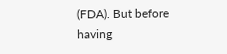(FDA). But before having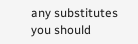any substitutes you should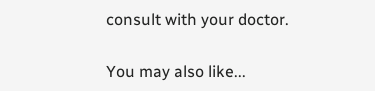consult with your doctor.

You may also like...